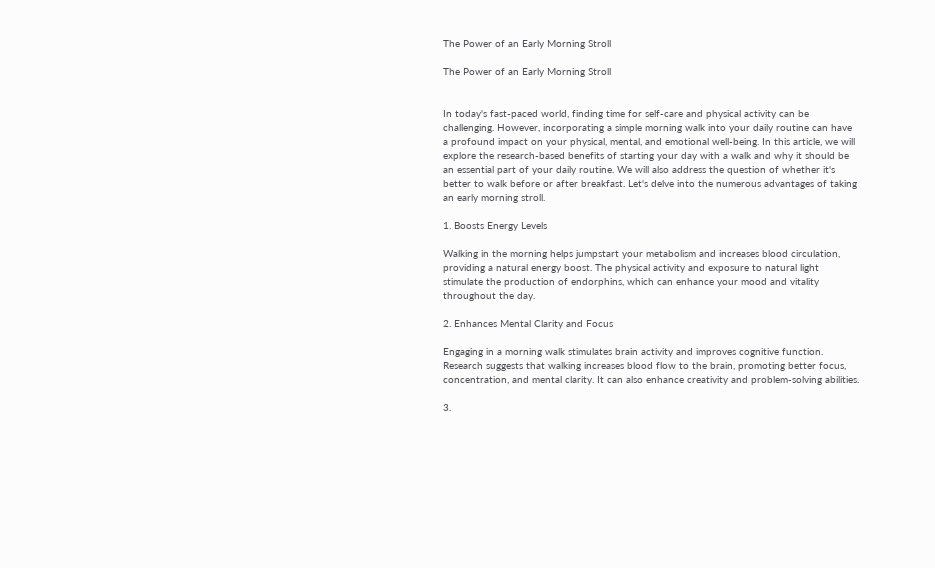The Power of an Early Morning Stroll

The Power of an Early Morning Stroll


In today's fast-paced world, finding time for self-care and physical activity can be challenging. However, incorporating a simple morning walk into your daily routine can have a profound impact on your physical, mental, and emotional well-being. In this article, we will explore the research-based benefits of starting your day with a walk and why it should be an essential part of your daily routine. We will also address the question of whether it's better to walk before or after breakfast. Let's delve into the numerous advantages of taking an early morning stroll.

1. Boosts Energy Levels

Walking in the morning helps jumpstart your metabolism and increases blood circulation, providing a natural energy boost. The physical activity and exposure to natural light stimulate the production of endorphins, which can enhance your mood and vitality throughout the day.

2. Enhances Mental Clarity and Focus

Engaging in a morning walk stimulates brain activity and improves cognitive function. Research suggests that walking increases blood flow to the brain, promoting better focus, concentration, and mental clarity. It can also enhance creativity and problem-solving abilities.

3.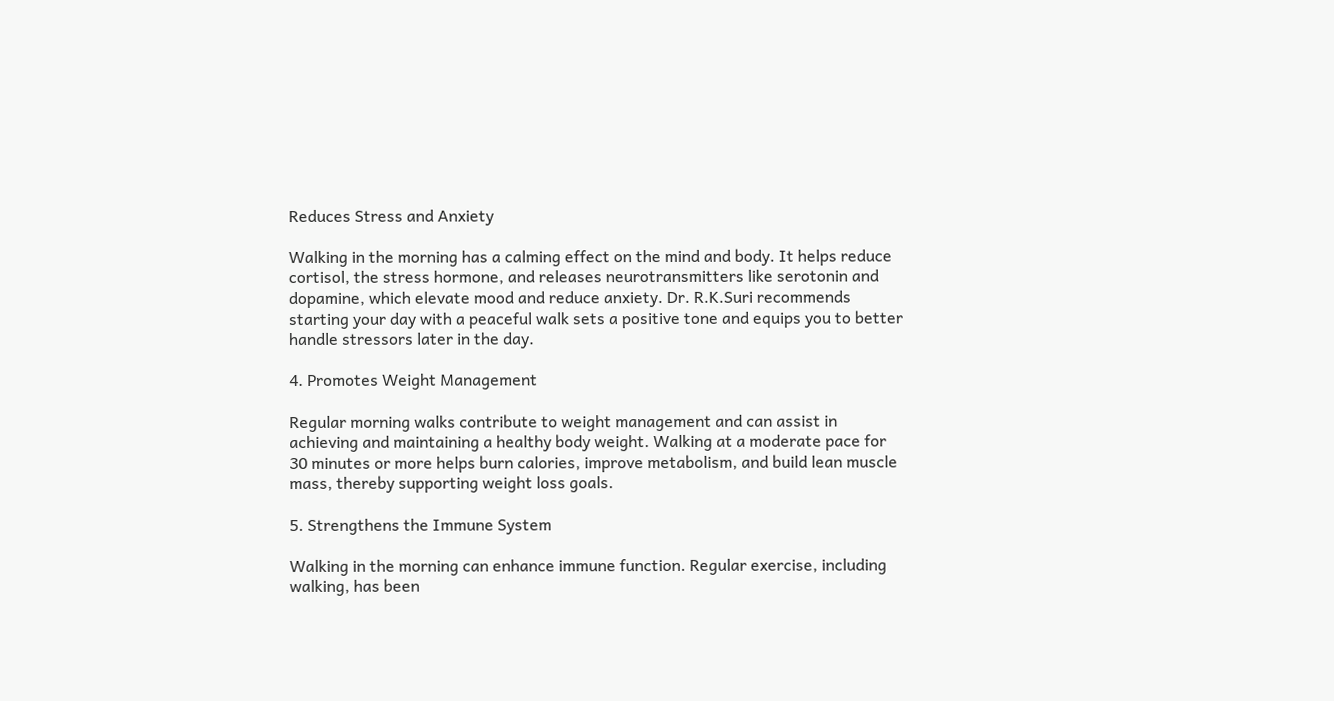Reduces Stress and Anxiety

Walking in the morning has a calming effect on the mind and body. It helps reduce cortisol, the stress hormone, and releases neurotransmitters like serotonin and dopamine, which elevate mood and reduce anxiety. Dr. R.K.Suri recommends starting your day with a peaceful walk sets a positive tone and equips you to better handle stressors later in the day.

4. Promotes Weight Management

Regular morning walks contribute to weight management and can assist in achieving and maintaining a healthy body weight. Walking at a moderate pace for 30 minutes or more helps burn calories, improve metabolism, and build lean muscle mass, thereby supporting weight loss goals.

5. Strengthens the Immune System

Walking in the morning can enhance immune function. Regular exercise, including walking, has been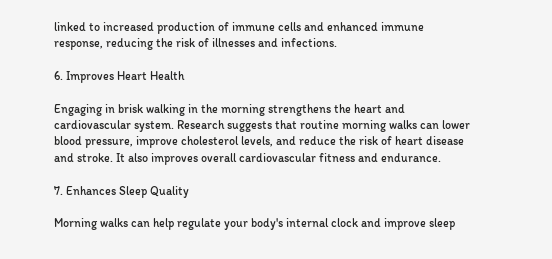linked to increased production of immune cells and enhanced immune response, reducing the risk of illnesses and infections.

6. Improves Heart Health

Engaging in brisk walking in the morning strengthens the heart and cardiovascular system. Research suggests that routine morning walks can lower blood pressure, improve cholesterol levels, and reduce the risk of heart disease and stroke. It also improves overall cardiovascular fitness and endurance.

7. Enhances Sleep Quality

Morning walks can help regulate your body's internal clock and improve sleep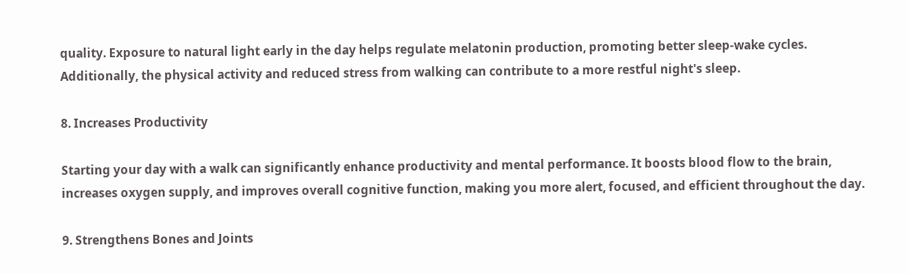quality. Exposure to natural light early in the day helps regulate melatonin production, promoting better sleep-wake cycles. Additionally, the physical activity and reduced stress from walking can contribute to a more restful night's sleep.

8. Increases Productivity

Starting your day with a walk can significantly enhance productivity and mental performance. It boosts blood flow to the brain, increases oxygen supply, and improves overall cognitive function, making you more alert, focused, and efficient throughout the day.

9. Strengthens Bones and Joints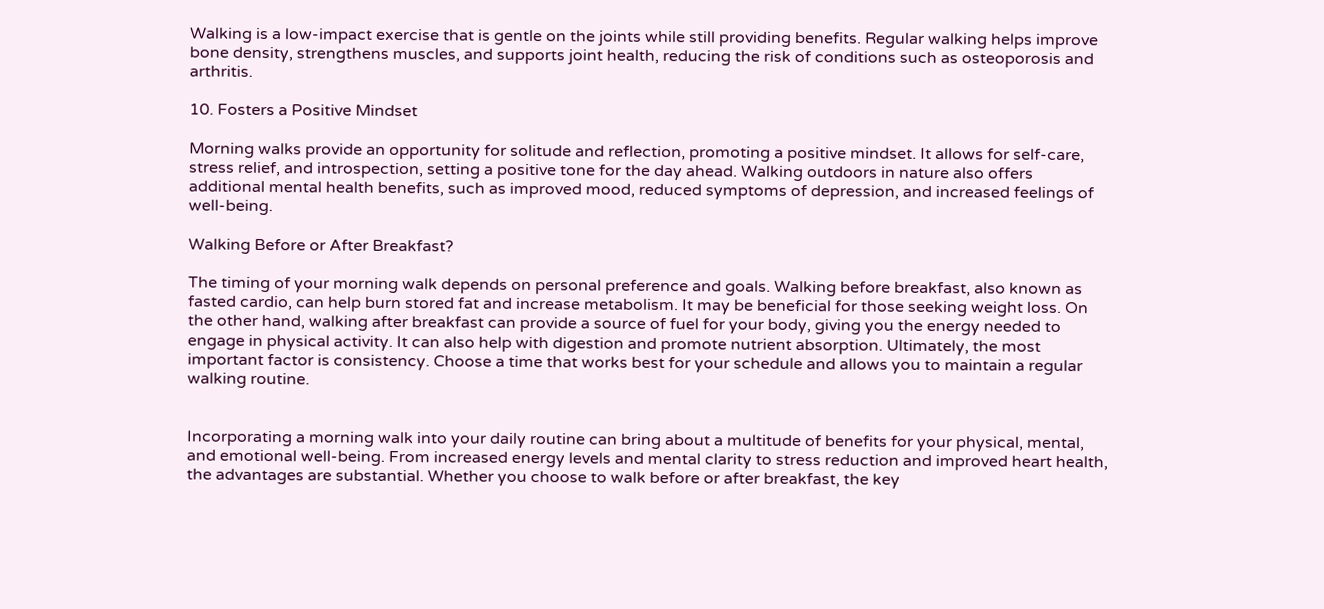Walking is a low-impact exercise that is gentle on the joints while still providing benefits. Regular walking helps improve bone density, strengthens muscles, and supports joint health, reducing the risk of conditions such as osteoporosis and arthritis.

10. Fosters a Positive Mindset

Morning walks provide an opportunity for solitude and reflection, promoting a positive mindset. It allows for self-care, stress relief, and introspection, setting a positive tone for the day ahead. Walking outdoors in nature also offers additional mental health benefits, such as improved mood, reduced symptoms of depression, and increased feelings of well-being.

Walking Before or After Breakfast?

The timing of your morning walk depends on personal preference and goals. Walking before breakfast, also known as fasted cardio, can help burn stored fat and increase metabolism. It may be beneficial for those seeking weight loss. On the other hand, walking after breakfast can provide a source of fuel for your body, giving you the energy needed to engage in physical activity. It can also help with digestion and promote nutrient absorption. Ultimately, the most important factor is consistency. Choose a time that works best for your schedule and allows you to maintain a regular walking routine.


Incorporating a morning walk into your daily routine can bring about a multitude of benefits for your physical, mental, and emotional well-being. From increased energy levels and mental clarity to stress reduction and improved heart health, the advantages are substantial. Whether you choose to walk before or after breakfast, the key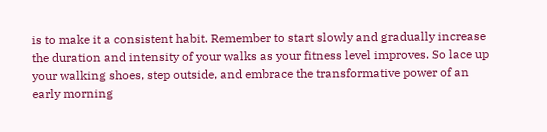is to make it a consistent habit. Remember to start slowly and gradually increase the duration and intensity of your walks as your fitness level improves. So lace up your walking shoes, step outside, and embrace the transformative power of an early morning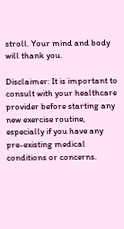stroll. Your mind and body will thank you.

Disclaimer: It is important to consult with your healthcare provider before starting any new exercise routine, especially if you have any pre-existing medical conditions or concerns.